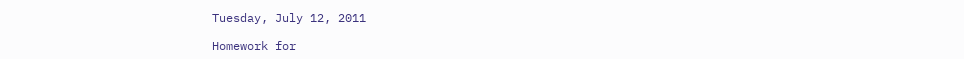Tuesday, July 12, 2011

Homework for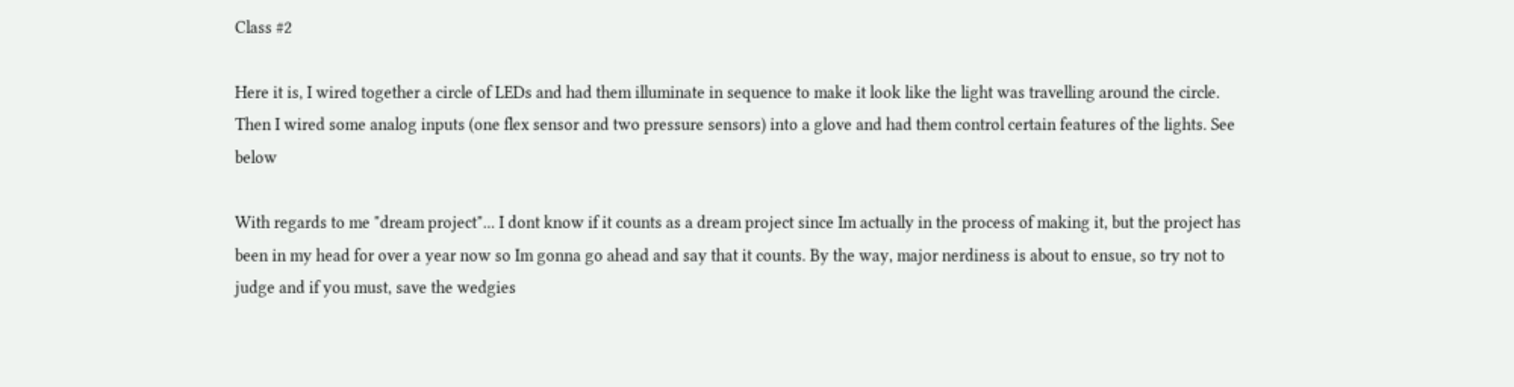Class #2

Here it is, I wired together a circle of LEDs and had them illuminate in sequence to make it look like the light was travelling around the circle. Then I wired some analog inputs (one flex sensor and two pressure sensors) into a glove and had them control certain features of the lights. See below

With regards to me "dream project"... I dont know if it counts as a dream project since Im actually in the process of making it, but the project has been in my head for over a year now so Im gonna go ahead and say that it counts. By the way, major nerdiness is about to ensue, so try not to judge and if you must, save the wedgies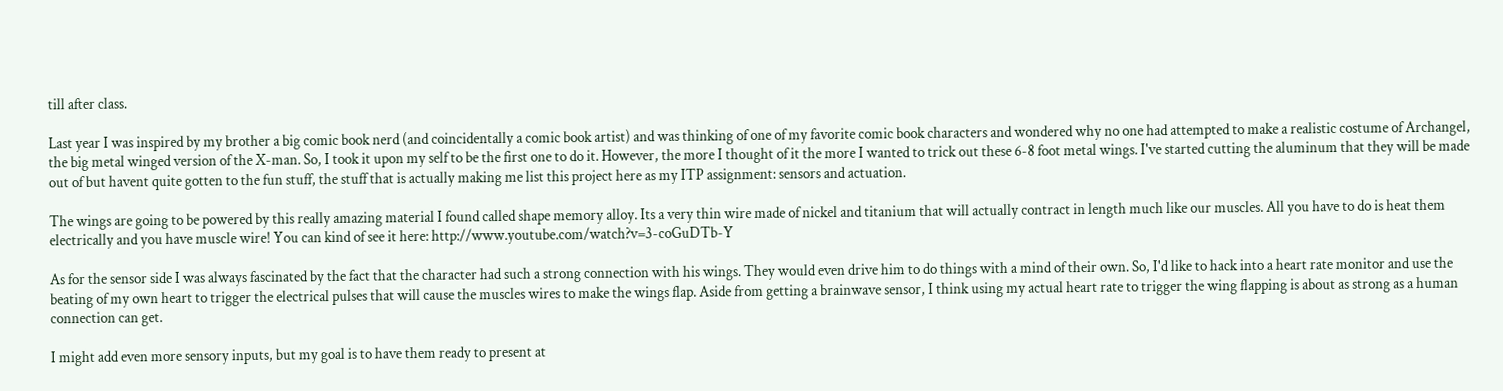till after class.

Last year I was inspired by my brother a big comic book nerd (and coincidentally a comic book artist) and was thinking of one of my favorite comic book characters and wondered why no one had attempted to make a realistic costume of Archangel, the big metal winged version of the X-man. So, I took it upon my self to be the first one to do it. However, the more I thought of it the more I wanted to trick out these 6-8 foot metal wings. I've started cutting the aluminum that they will be made out of but havent quite gotten to the fun stuff, the stuff that is actually making me list this project here as my ITP assignment: sensors and actuation.

The wings are going to be powered by this really amazing material I found called shape memory alloy. Its a very thin wire made of nickel and titanium that will actually contract in length much like our muscles. All you have to do is heat them electrically and you have muscle wire! You can kind of see it here: http://www.youtube.com/watch?v=3-coGuDTb-Y

As for the sensor side I was always fascinated by the fact that the character had such a strong connection with his wings. They would even drive him to do things with a mind of their own. So, I'd like to hack into a heart rate monitor and use the beating of my own heart to trigger the electrical pulses that will cause the muscles wires to make the wings flap. Aside from getting a brainwave sensor, I think using my actual heart rate to trigger the wing flapping is about as strong as a human connection can get.

I might add even more sensory inputs, but my goal is to have them ready to present at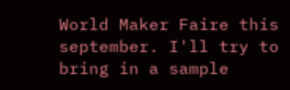World Maker Faire this september. I'll try to bring in a sample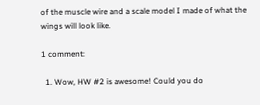of the muscle wire and a scale model I made of what the wings will look like.

1 comment:

  1. Wow, HW #2 is awesome! Could you do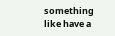something like have a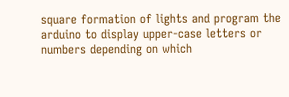square formation of lights and program the arduino to display upper-case letters or numbers depending on which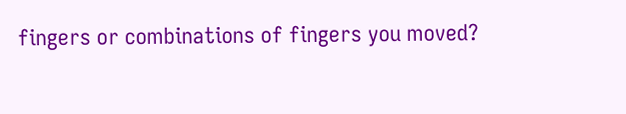fingers or combinations of fingers you moved?